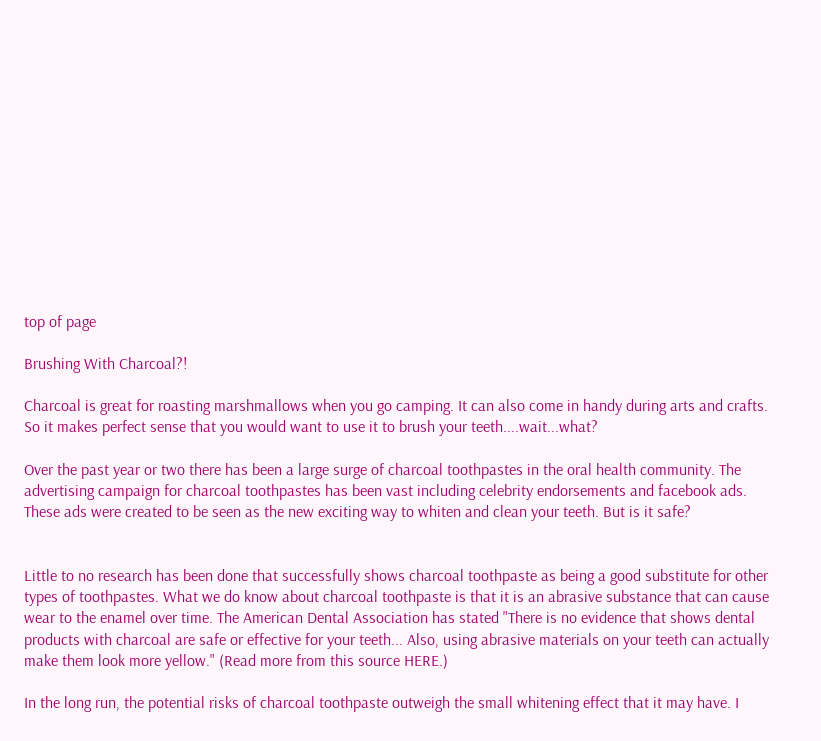top of page

Brushing With Charcoal?!

Charcoal is great for roasting marshmallows when you go camping. It can also come in handy during arts and crafts. So it makes perfect sense that you would want to use it to brush your teeth....wait...what?

Over the past year or two there has been a large surge of charcoal toothpastes in the oral health community. The advertising campaign for charcoal toothpastes has been vast including celebrity endorsements and facebook ads. These ads were created to be seen as the new exciting way to whiten and clean your teeth. But is it safe?


Little to no research has been done that successfully shows charcoal toothpaste as being a good substitute for other types of toothpastes. What we do know about charcoal toothpaste is that it is an abrasive substance that can cause wear to the enamel over time. The American Dental Association has stated "There is no evidence that shows dental products with charcoal are safe or effective for your teeth... Also, using abrasive materials on your teeth can actually make them look more yellow." (Read more from this source HERE.)

In the long run, the potential risks of charcoal toothpaste outweigh the small whitening effect that it may have. I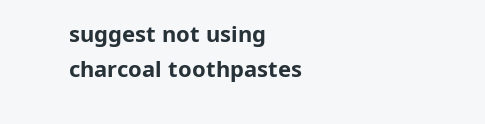suggest not using charcoal toothpastes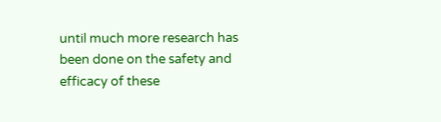until much more research has been done on the safety and efficacy of these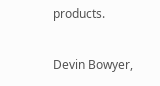products.

Devin Bowyer,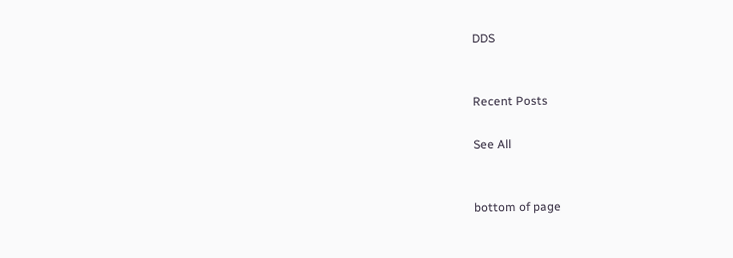DDS


Recent Posts

See All


bottom of page